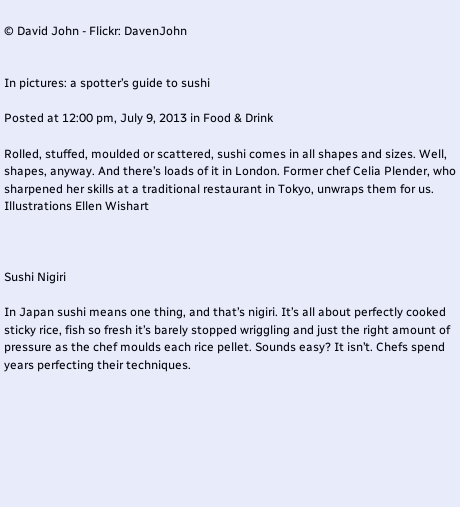© David John - Flickr: DavenJohn


In pictures: a spotter’s guide to sushi

Posted at 12:00 pm, July 9, 2013 in Food & Drink

Rolled, stuffed, moulded or scattered, sushi comes in all shapes and sizes. Well, shapes, anyway. And there’s loads of it in London. Former chef Celia Plender, who sharpened her skills at a traditional restaurant in Tokyo, unwraps them for us. Illustrations Ellen Wishart



Sushi Nigiri

In Japan sushi means one thing, and that’s nigiri. It’s all about perfectly cooked sticky rice, fish so fresh it’s barely stopped wriggling and just the right amount of pressure as the chef moulds each rice pellet. Sounds easy? It isn’t. Chefs spend years perfecting their techniques.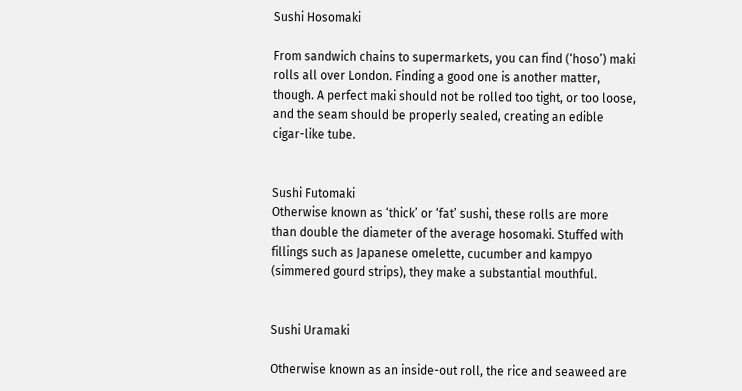Sushi Hosomaki

From sandwich chains to supermarkets, you can find (‘hoso’) maki rolls all over London. Finding a good one is another matter, though. A perfect maki should not be rolled too tight, or too loose, and the seam should be properly sealed, creating an edible cigar-like tube.


Sushi Futomaki
Otherwise known as ‘thick’ or ‘fat’ sushi, these rolls are more than double the diameter of the average hosomaki. Stuffed with fillings such as Japanese omelette, cucumber and kampyo (simmered gourd strips), they make a substantial mouthful.


Sushi Uramaki

Otherwise known as an inside-out roll, the rice and seaweed are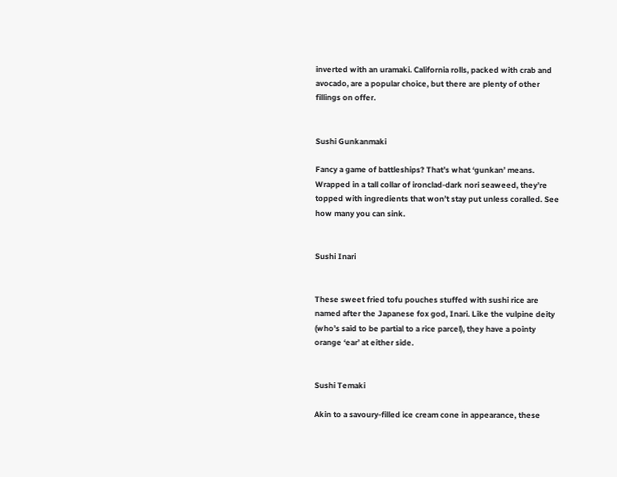inverted with an uramaki. California rolls, packed with crab and avocado, are a popular choice, but there are plenty of other fillings on offer.


Sushi Gunkanmaki

Fancy a game of battleships? That’s what ‘gunkan’ means. Wrapped in a tall collar of ironclad-dark nori seaweed, they’re topped with ingredients that won’t stay put unless coralled. See how many you can sink.


Sushi Inari


These sweet fried tofu pouches stuffed with sushi rice are named after the Japanese fox god, Inari. Like the vulpine deity (who’s said to be partial to a rice parcel), they have a pointy orange ‘ear’ at either side.


Sushi Temaki

Akin to a savoury-filled ice cream cone in appearance, these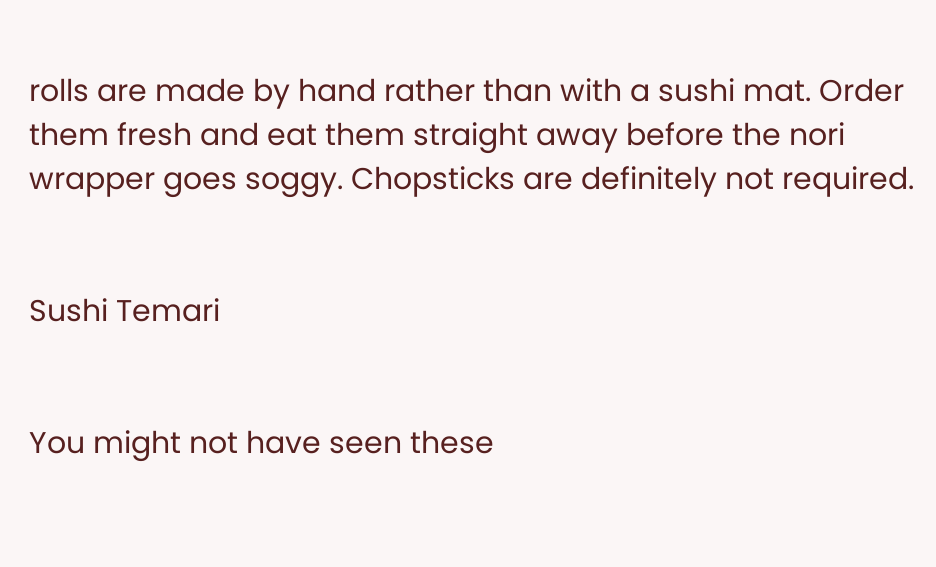rolls are made by hand rather than with a sushi mat. Order them fresh and eat them straight away before the nori wrapper goes soggy. Chopsticks are definitely not required.


Sushi Temari


You might not have seen these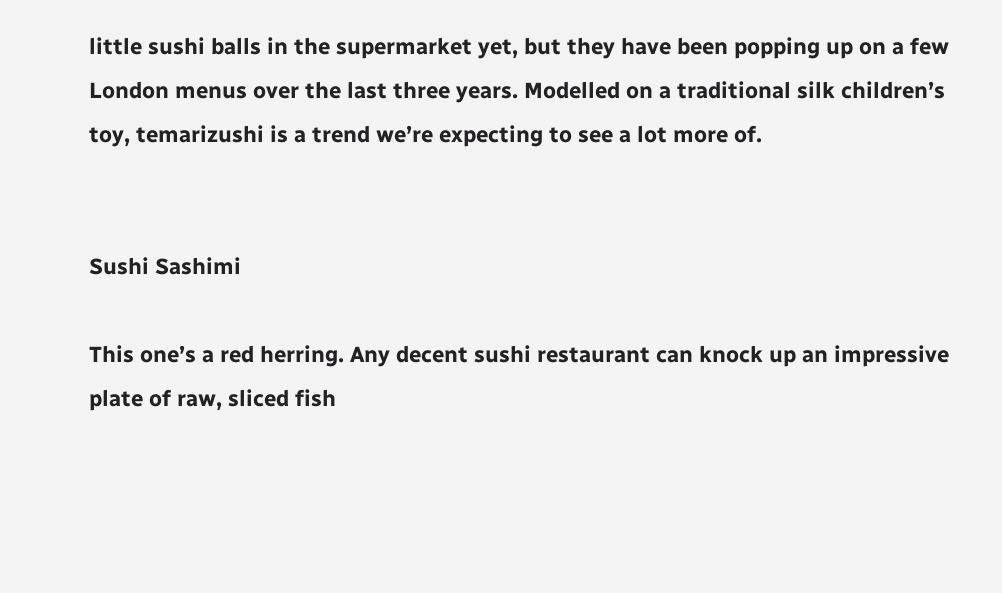little sushi balls in the supermarket yet, but they have been popping up on a few London menus over the last three years. Modelled on a traditional silk children’s toy, temarizushi is a trend we’re expecting to see a lot more of.


Sushi Sashimi

This one’s a red herring. Any decent sushi restaurant can knock up an impressive plate of raw, sliced fish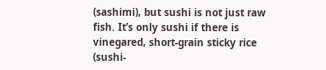(sashimi), but sushi is not just raw fish. It’s only sushi if there is vinegared, short-grain sticky rice (sushi-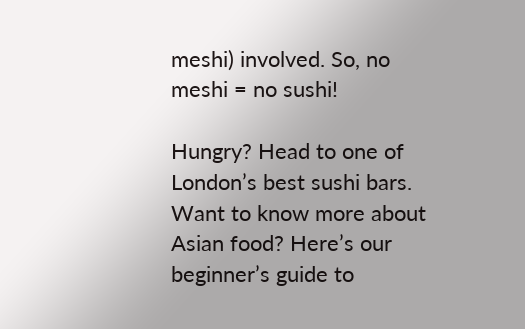meshi) involved. So, no meshi = no sushi!

Hungry? Head to one of London’s best sushi bars. Want to know more about Asian food? Here’s our beginner’s guide to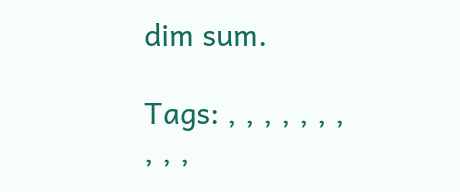dim sum.

Tags: , , , , , , , , , ,